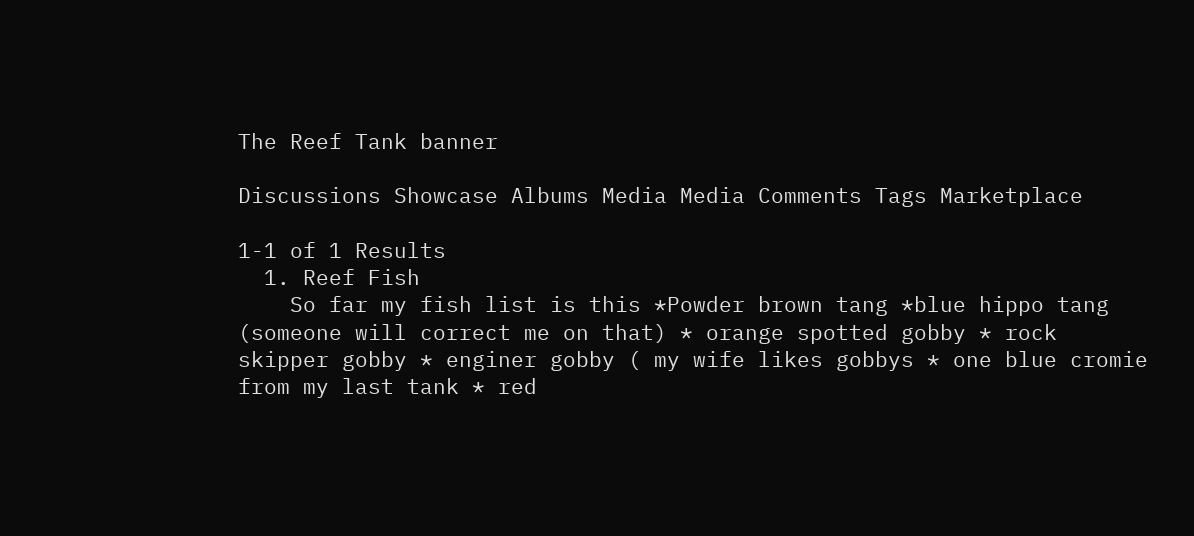The Reef Tank banner

Discussions Showcase Albums Media Media Comments Tags Marketplace

1-1 of 1 Results
  1. Reef Fish
    So far my fish list is this *Powder brown tang *blue hippo tang (someone will correct me on that) * orange spotted gobby * rock skipper gobby * enginer gobby ( my wife likes gobbys * one blue cromie from my last tank * red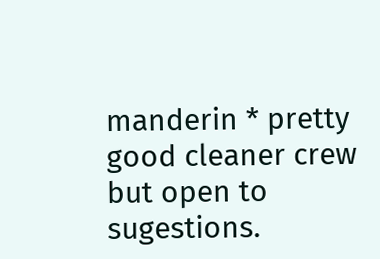manderin * pretty good cleaner crew but open to sugestions.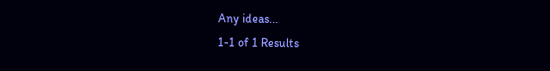Any ideas...
1-1 of 1 Results